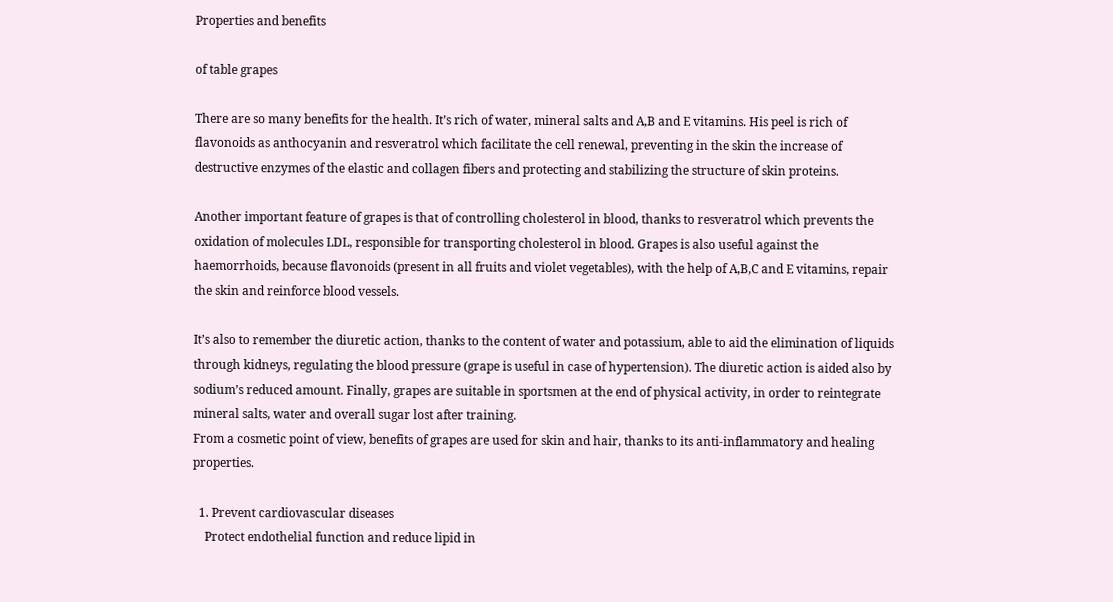Properties and benefits

of table grapes

There are so many benefits for the health. It’s rich of water, mineral salts and A,B and E vitamins. His peel is rich of flavonoids as anthocyanin and resveratrol which facilitate the cell renewal, preventing in the skin the increase of destructive enzymes of the elastic and collagen fibers and protecting and stabilizing the structure of skin proteins.

Another important feature of grapes is that of controlling cholesterol in blood, thanks to resveratrol which prevents the oxidation of molecules LDL, responsible for transporting cholesterol in blood. Grapes is also useful against the haemorrhoids, because flavonoids (present in all fruits and violet vegetables), with the help of A,B,C and E vitamins, repair the skin and reinforce blood vessels.

It’s also to remember the diuretic action, thanks to the content of water and potassium, able to aid the elimination of liquids through kidneys, regulating the blood pressure (grape is useful in case of hypertension). The diuretic action is aided also by sodium’s reduced amount. Finally, grapes are suitable in sportsmen at the end of physical activity, in order to reintegrate mineral salts, water and overall sugar lost after training.
From a cosmetic point of view, benefits of grapes are used for skin and hair, thanks to its anti-inflammatory and healing properties.

  1. Prevent cardiovascular diseases
    Protect endothelial function and reduce lipid in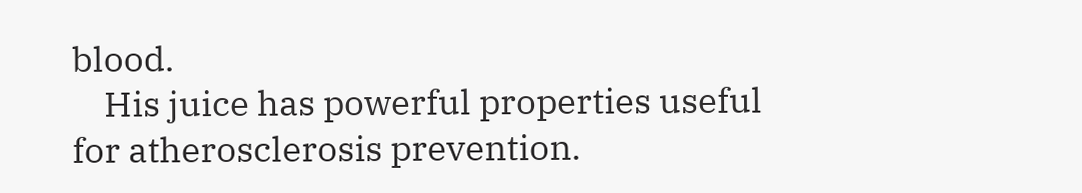blood.
    His juice has powerful properties useful for atherosclerosis prevention.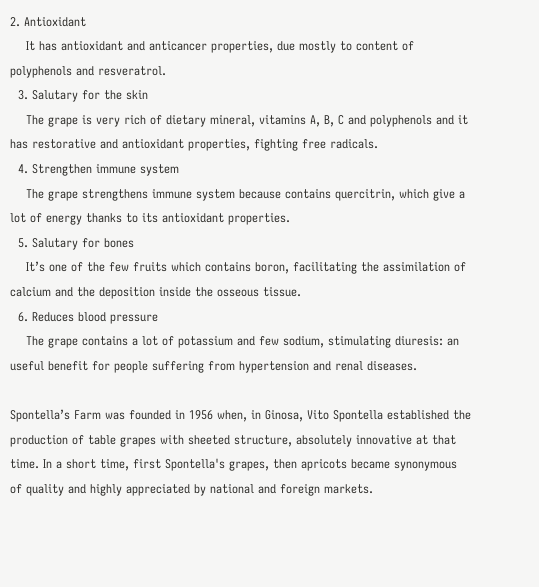2. Antioxidant
    It has antioxidant and anticancer properties, due mostly to content of polyphenols and resveratrol.
  3. Salutary for the skin
    The grape is very rich of dietary mineral, vitamins A, B, C and polyphenols and it has restorative and antioxidant properties, fighting free radicals.
  4. Strengthen immune system
    The grape strengthens immune system because contains quercitrin, which give a lot of energy thanks to its antioxidant properties.
  5. Salutary for bones
    It’s one of the few fruits which contains boron, facilitating the assimilation of calcium and the deposition inside the osseous tissue.
  6. Reduces blood pressure
    The grape contains a lot of potassium and few sodium, stimulating diuresis: an useful benefit for people suffering from hypertension and renal diseases.

Spontella’s Farm was founded in 1956 when, in Ginosa, Vito Spontella established the production of table grapes with sheeted structure, absolutely innovative at that time. In a short time, first Spontella's grapes, then apricots became synonymous of quality and highly appreciated by national and foreign markets.